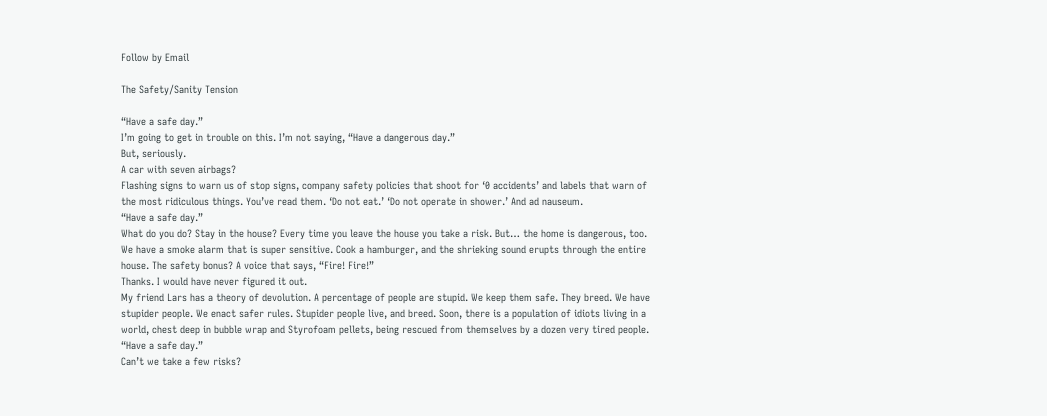Follow by Email

The Safety/Sanity Tension

“Have a safe day.”
I’m going to get in trouble on this. I’m not saying, “Have a dangerous day.”
But, seriously.
A car with seven airbags?
Flashing signs to warn us of stop signs, company safety policies that shoot for ‘0 accidents’ and labels that warn of the most ridiculous things. You’ve read them. ‘Do not eat.’ ‘Do not operate in shower.’ And ad nauseum.
“Have a safe day.”
What do you do? Stay in the house? Every time you leave the house you take a risk. But… the home is dangerous, too.
We have a smoke alarm that is super sensitive. Cook a hamburger, and the shrieking sound erupts through the entire house. The safety bonus? A voice that says, “Fire! Fire!”
Thanks. I would have never figured it out.
My friend Lars has a theory of devolution. A percentage of people are stupid. We keep them safe. They breed. We have stupider people. We enact safer rules. Stupider people live, and breed. Soon, there is a population of idiots living in a world, chest deep in bubble wrap and Styrofoam pellets, being rescued from themselves by a dozen very tired people.
“Have a safe day.”
Can’t we take a few risks?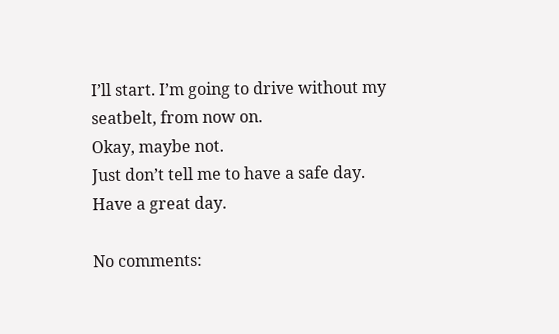I’ll start. I’m going to drive without my seatbelt, from now on.
Okay, maybe not.
Just don’t tell me to have a safe day.
Have a great day.

No comments: